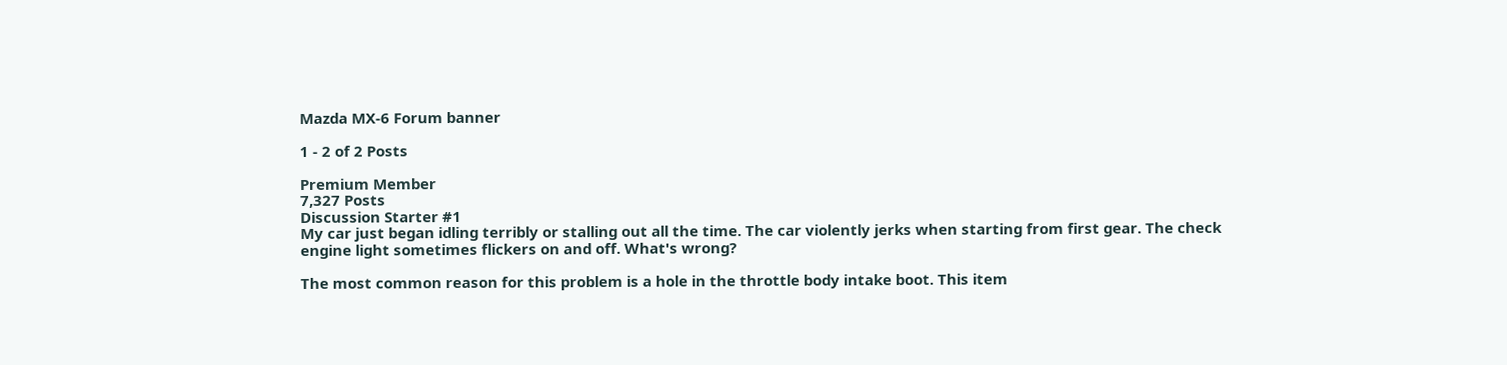Mazda MX-6 Forum banner

1 - 2 of 2 Posts

Premium Member
7,327 Posts
Discussion Starter #1
My car just began idling terribly or stalling out all the time. The car violently jerks when starting from first gear. The check engine light sometimes flickers on and off. What's wrong?

The most common reason for this problem is a hole in the throttle body intake boot. This item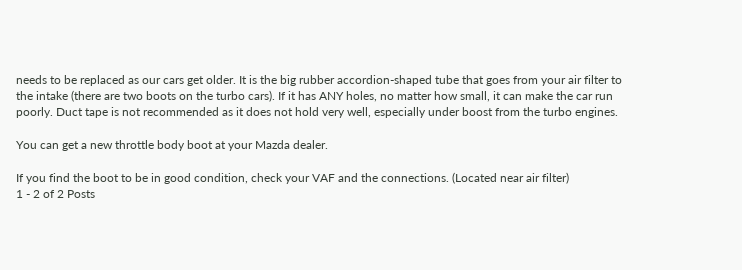needs to be replaced as our cars get older. It is the big rubber accordion-shaped tube that goes from your air filter to the intake (there are two boots on the turbo cars). If it has ANY holes, no matter how small, it can make the car run poorly. Duct tape is not recommended as it does not hold very well, especially under boost from the turbo engines.

You can get a new throttle body boot at your Mazda dealer.

If you find the boot to be in good condition, check your VAF and the connections. (Located near air filter)
1 - 2 of 2 Posts